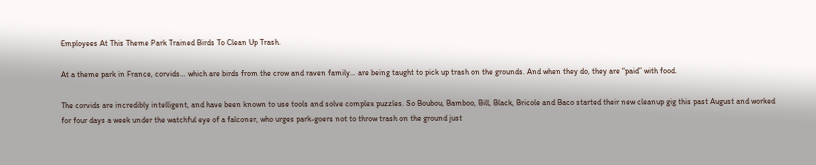Employees At This Theme Park Trained Birds To Clean Up Trash.

At a theme park in France, corvids… which are birds from the crow and raven family… are being taught to pick up trash on the grounds. And when they do, they are “paid” with food.

The corvids are incredibly intelligent, and have been known to use tools and solve complex puzzles. So Boubou, Bamboo, Bill, Black, Bricole and Baco started their new cleanup gig this past August and worked for four days a week under the watchful eye of a falconer, who urges park-goers not to throw trash on the ground just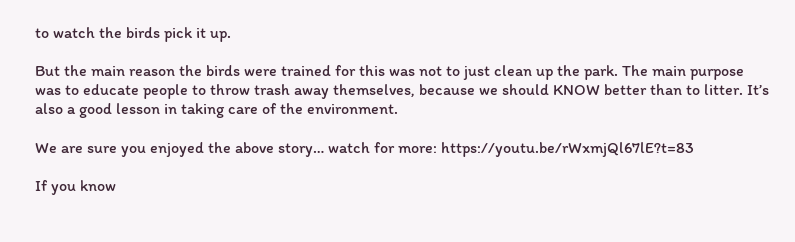to watch the birds pick it up.

But the main reason the birds were trained for this was not to just clean up the park. The main purpose was to educate people to throw trash away themselves, because we should KNOW better than to litter. It’s also a good lesson in taking care of the environment.

We are sure you enjoyed the above story… watch for more: https://youtu.be/rWxmjQl67lE?t=83

If you know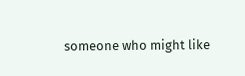someone who might like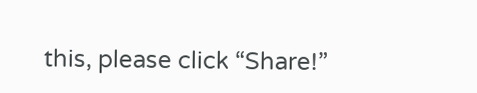this, please click “Share!”